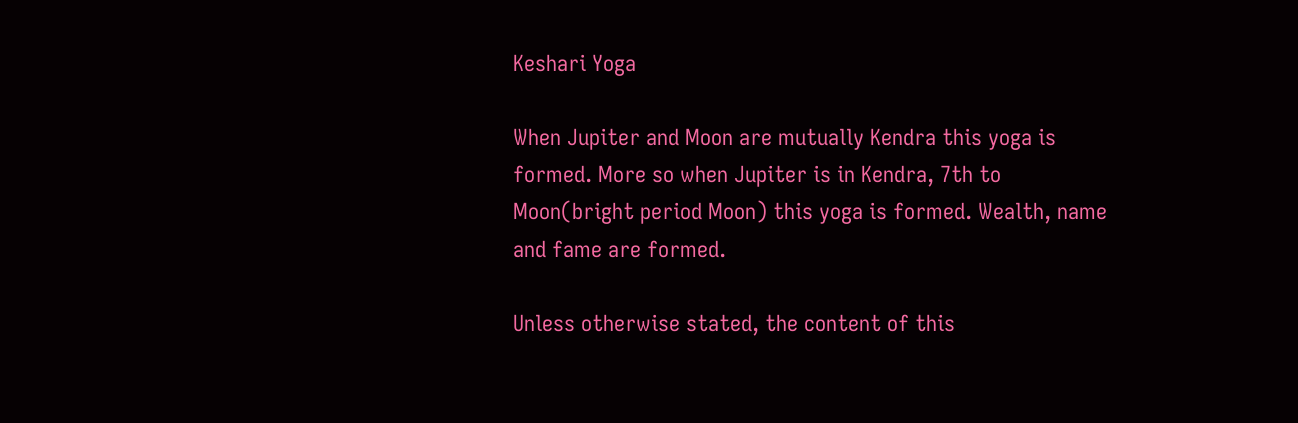Keshari Yoga

When Jupiter and Moon are mutually Kendra this yoga is formed. More so when Jupiter is in Kendra, 7th to Moon(bright period Moon) this yoga is formed. Wealth, name and fame are formed.

Unless otherwise stated, the content of this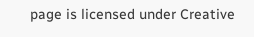page is licensed under Creative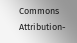Commons Attribution-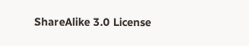ShareAlike 3.0 License